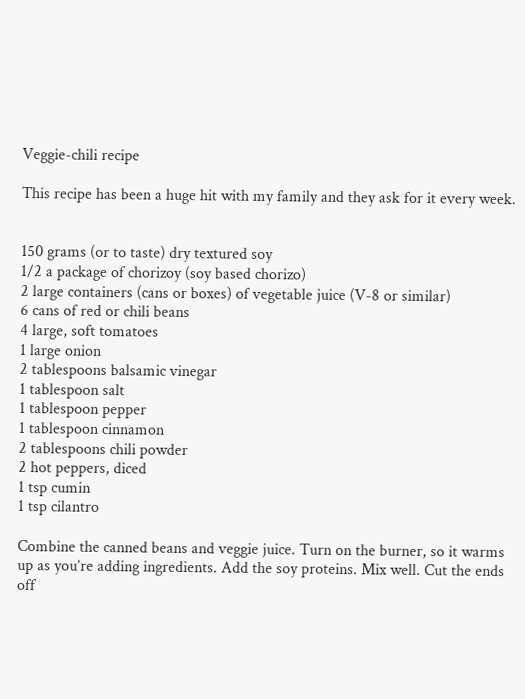Veggie-chili recipe

This recipe has been a huge hit with my family and they ask for it every week.


150 grams (or to taste) dry textured soy
1/2 a package of chorizoy (soy based chorizo)
2 large containers (cans or boxes) of vegetable juice (V-8 or similar)
6 cans of red or chili beans
4 large, soft tomatoes
1 large onion
2 tablespoons balsamic vinegar
1 tablespoon salt
1 tablespoon pepper
1 tablespoon cinnamon
2 tablespoons chili powder
2 hot peppers, diced
1 tsp cumin
1 tsp cilantro

Combine the canned beans and veggie juice. Turn on the burner, so it warms up as you’re adding ingredients. Add the soy proteins. Mix well. Cut the ends off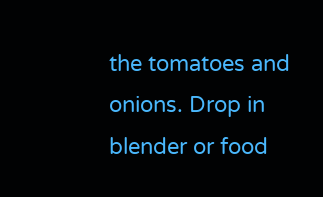the tomatoes and onions. Drop in blender or food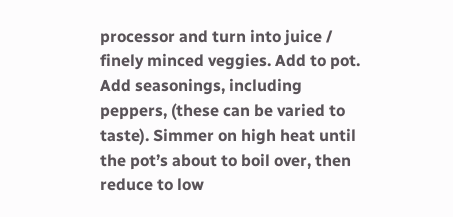processor and turn into juice / finely minced veggies. Add to pot. Add seasonings, including peppers, (these can be varied to taste). Simmer on high heat until the pot’s about to boil over, then reduce to low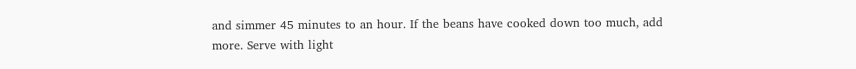and simmer 45 minutes to an hour. If the beans have cooked down too much, add more. Serve with light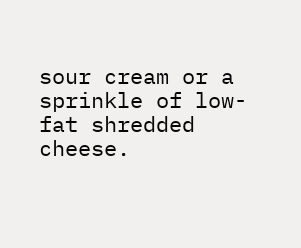sour cream or a sprinkle of low-fat shredded cheese.